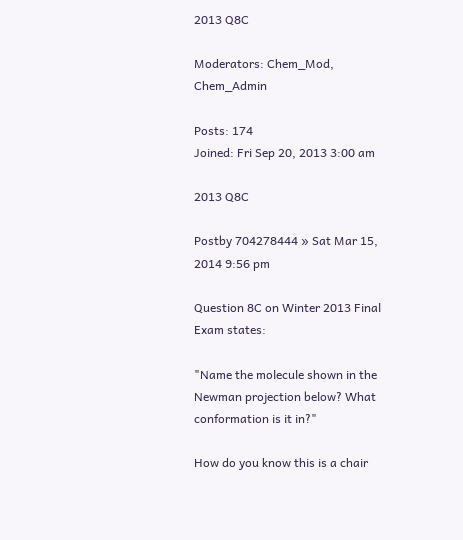2013 Q8C

Moderators: Chem_Mod, Chem_Admin

Posts: 174
Joined: Fri Sep 20, 2013 3:00 am

2013 Q8C

Postby 704278444 » Sat Mar 15, 2014 9:56 pm

Question 8C on Winter 2013 Final Exam states:

"Name the molecule shown in the Newman projection below? What conformation is it in?"

How do you know this is a chair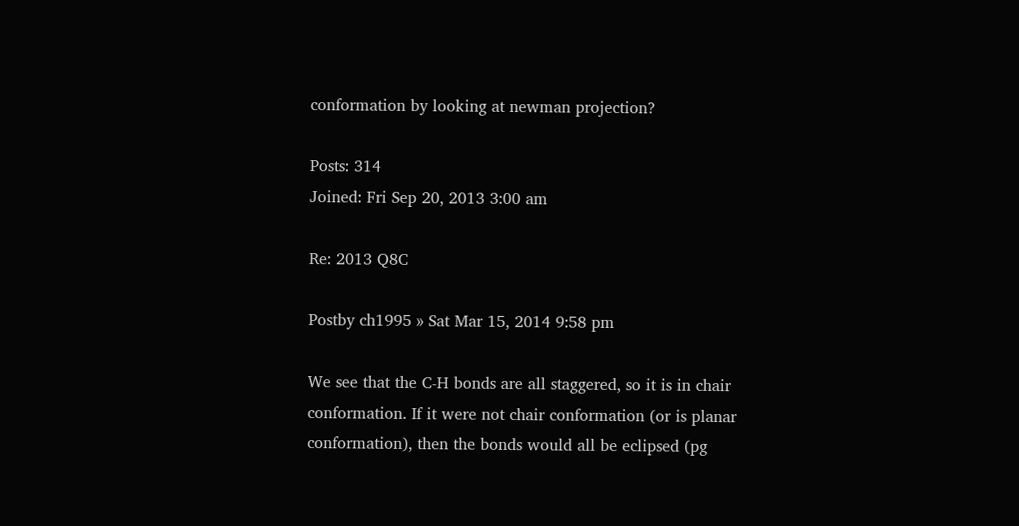conformation by looking at newman projection?

Posts: 314
Joined: Fri Sep 20, 2013 3:00 am

Re: 2013 Q8C

Postby ch1995 » Sat Mar 15, 2014 9:58 pm

We see that the C-H bonds are all staggered, so it is in chair conformation. If it were not chair conformation (or is planar conformation), then the bonds would all be eclipsed (pg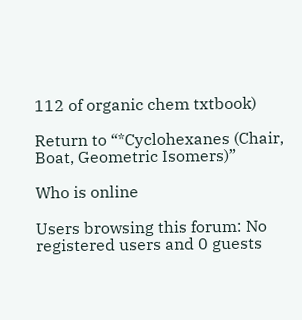112 of organic chem txtbook)

Return to “*Cyclohexanes (Chair, Boat, Geometric Isomers)”

Who is online

Users browsing this forum: No registered users and 0 guests